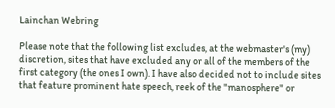Lainchan Webring

Please note that the following list excludes, at the webmaster's (my) discretion, sites that have excluded any or all of the members of the first category (the ones I own). I have also decided not to include sites that feature prominent hate speech, reek of the "manosphere" or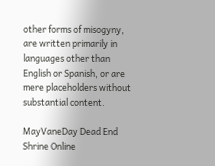other forms of misogyny, are written primarily in languages other than English or Spanish, or are mere placeholders without substantial content.

MayVaneDay Dead End Shrine Online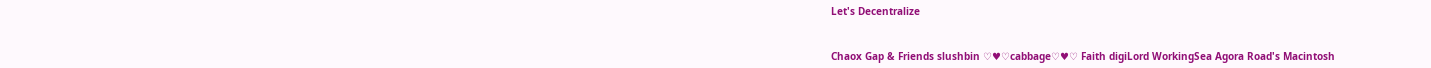Let's Decentralize


Chaox Gap & Friends slushbin ♡♥♡cabbage♡♥♡ Faith digiLord WorkingSea Agora Road's Macintosh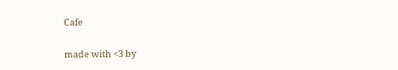Cafe

made with <3 by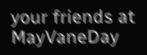your friends at MayVaneDay